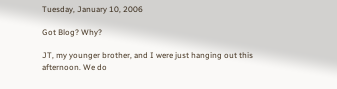Tuesday, January 10, 2006

Got Blog? Why?

JT, my younger brother, and I were just hanging out this afternoon. We do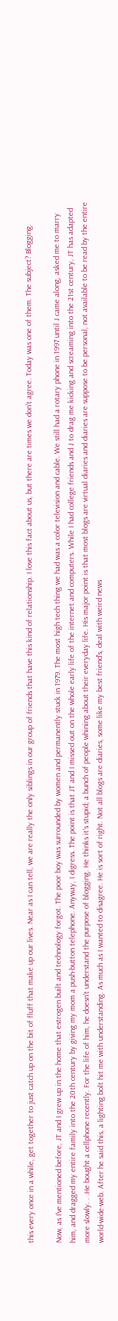this every once in a while, get together to just catch up on the bit of fluff that make up our lives. Near as I can tell, we are really the only siblings in our group of friends that have this kind of relationship. I love this fact about us, but there are times we don't agree. Today was one of them. The subject? Blogging.

Now, as I've mentioned before, JT and I grew up in the home that estrogen built and technology forgot. The poor boy was surrounded by women and permanently stuck in 1979. The most high tech thing we had was a color television and cable. We still had a rotary phone in 1997 until J came along, asked me to marry him, and dragged my entire family into the 20th century by giving my mom a push-button telephone. Anyway, I digress. The point is that JT and I missed out on the whole early life of the internet and computers. While I had college friends and J to drag me kicking and screaming into the 21st century, JT has adapted more slowly. . .He bought a cellphone recently. For the life of him, he doesn't understand the purpose of blogging. He thinks it's stupid; a bunch of people whining about their everyday life. His major point is that most blogs are virtual diaries and diaries are suppose to be personal, not available to be read by the entire world-wide-web. After he said this, a lighting bolt hit me with understanding. As much as I wanted to disagree. He is sort of right. Not all blogs are diaries, some like my best friend's, deal with weird news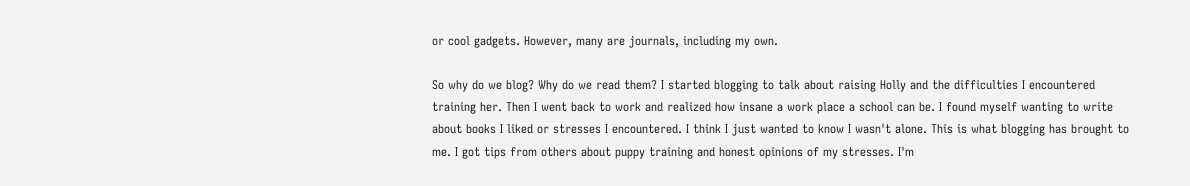or cool gadgets. However, many are journals, including my own.

So why do we blog? Why do we read them? I started blogging to talk about raising Holly and the difficulties I encountered training her. Then I went back to work and realized how insane a work place a school can be. I found myself wanting to write about books I liked or stresses I encountered. I think I just wanted to know I wasn't alone. This is what blogging has brought to me. I got tips from others about puppy training and honest opinions of my stresses. I'm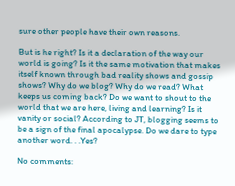sure other people have their own reasons.

But is he right? Is it a declaration of the way our world is going? Is it the same motivation that makes itself known through bad reality shows and gossip shows? Why do we blog? Why do we read? What keeps us coming back? Do we want to shout to the world that we are here, living and learning? Is it vanity or social? According to JT, blogging seems to be a sign of the final apocalypse. Do we dare to type another word. . .Yes?

No comments: